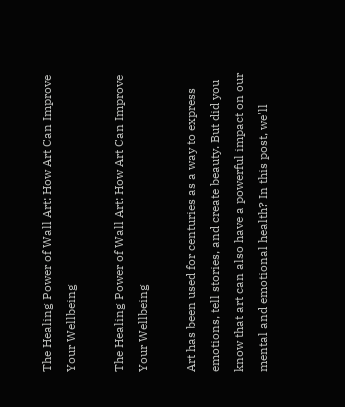The Healing Power of Wall Art: How Art Can Improve Your Wellbeing

The Healing Power of Wall Art: How Art Can Improve Your Wellbeing

Art has been used for centuries as a way to express emotions, tell stories, and create beauty. But did you know that art can also have a powerful impact on our mental and emotional health? In this post, we'll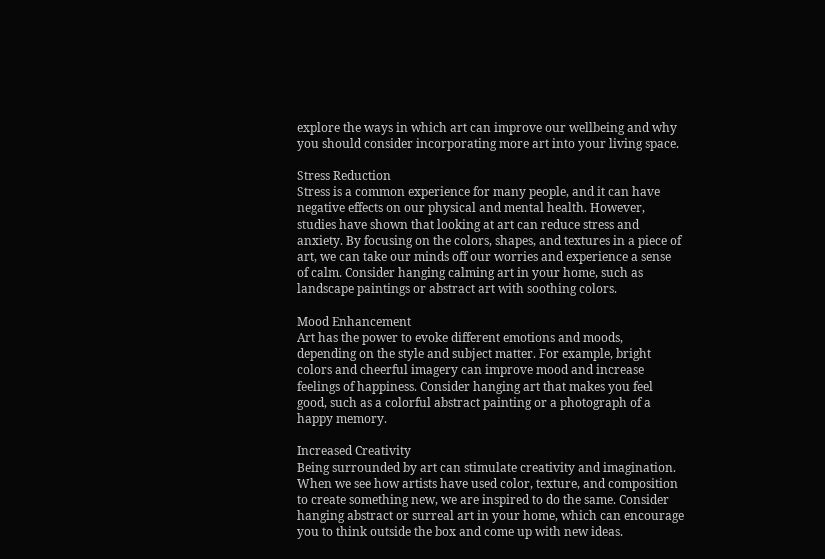explore the ways in which art can improve our wellbeing and why you should consider incorporating more art into your living space.

Stress Reduction
Stress is a common experience for many people, and it can have negative effects on our physical and mental health. However, studies have shown that looking at art can reduce stress and anxiety. By focusing on the colors, shapes, and textures in a piece of art, we can take our minds off our worries and experience a sense of calm. Consider hanging calming art in your home, such as landscape paintings or abstract art with soothing colors.

Mood Enhancement
Art has the power to evoke different emotions and moods, depending on the style and subject matter. For example, bright colors and cheerful imagery can improve mood and increase feelings of happiness. Consider hanging art that makes you feel good, such as a colorful abstract painting or a photograph of a happy memory.

Increased Creativity
Being surrounded by art can stimulate creativity and imagination. When we see how artists have used color, texture, and composition to create something new, we are inspired to do the same. Consider hanging abstract or surreal art in your home, which can encourage you to think outside the box and come up with new ideas.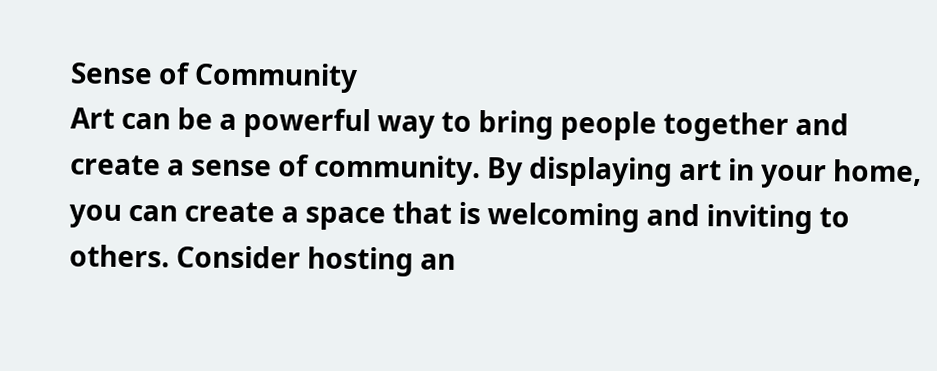Sense of Community
Art can be a powerful way to bring people together and create a sense of community. By displaying art in your home, you can create a space that is welcoming and inviting to others. Consider hosting an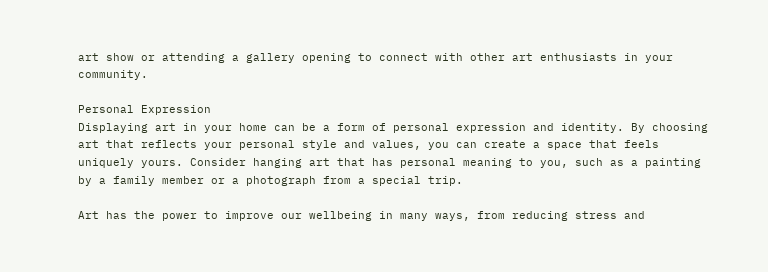art show or attending a gallery opening to connect with other art enthusiasts in your community.

Personal Expression
Displaying art in your home can be a form of personal expression and identity. By choosing art that reflects your personal style and values, you can create a space that feels uniquely yours. Consider hanging art that has personal meaning to you, such as a painting by a family member or a photograph from a special trip.

Art has the power to improve our wellbeing in many ways, from reducing stress and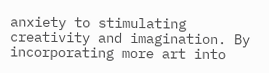anxiety to stimulating creativity and imagination. By incorporating more art into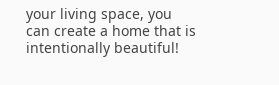your living space, you can create a home that is intentionally beautiful!